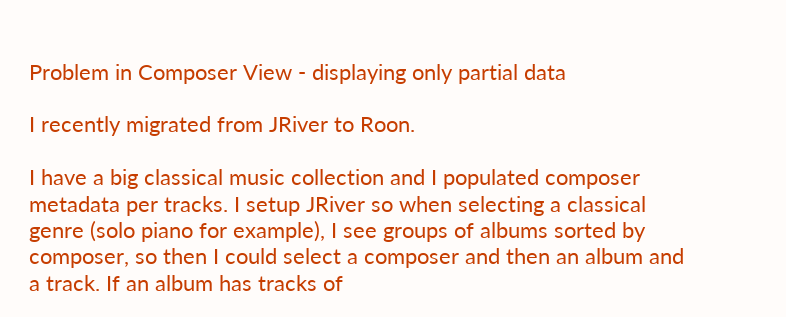Problem in Composer View - displaying only partial data

I recently migrated from JRiver to Roon.

I have a big classical music collection and I populated composer metadata per tracks. I setup JRiver so when selecting a classical genre (solo piano for example), I see groups of albums sorted by composer, so then I could select a composer and then an album and a track. If an album has tracks of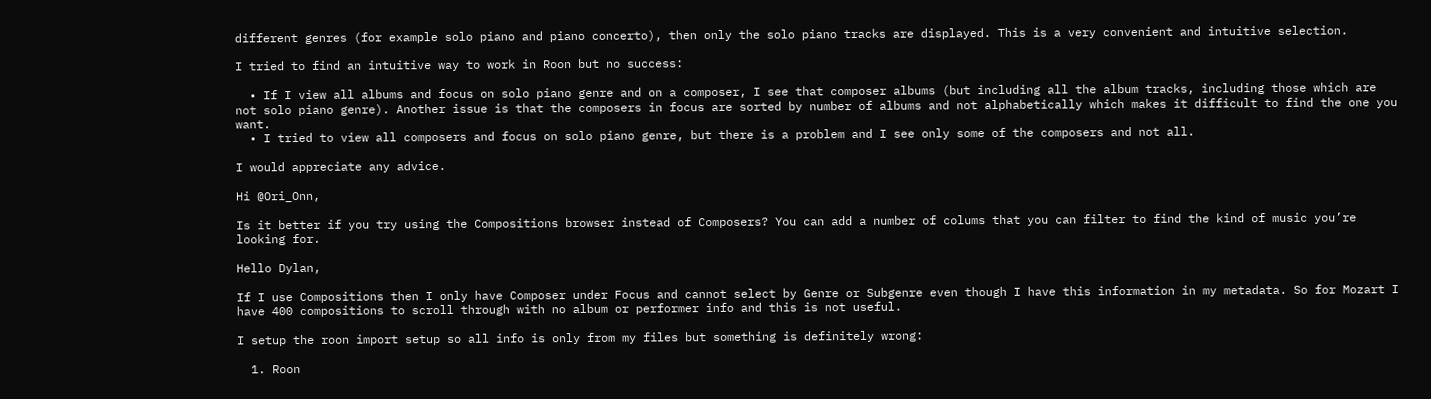different genres (for example solo piano and piano concerto), then only the solo piano tracks are displayed. This is a very convenient and intuitive selection.

I tried to find an intuitive way to work in Roon but no success:

  • If I view all albums and focus on solo piano genre and on a composer, I see that composer albums (but including all the album tracks, including those which are not solo piano genre). Another issue is that the composers in focus are sorted by number of albums and not alphabetically which makes it difficult to find the one you want.
  • I tried to view all composers and focus on solo piano genre, but there is a problem and I see only some of the composers and not all.

I would appreciate any advice.

Hi @Ori_Onn,

Is it better if you try using the Compositions browser instead of Composers? You can add a number of colums that you can filter to find the kind of music you’re looking for.

Hello Dylan,

If I use Compositions then I only have Composer under Focus and cannot select by Genre or Subgenre even though I have this information in my metadata. So for Mozart I have 400 compositions to scroll through with no album or performer info and this is not useful.

I setup the roon import setup so all info is only from my files but something is definitely wrong:

  1. Roon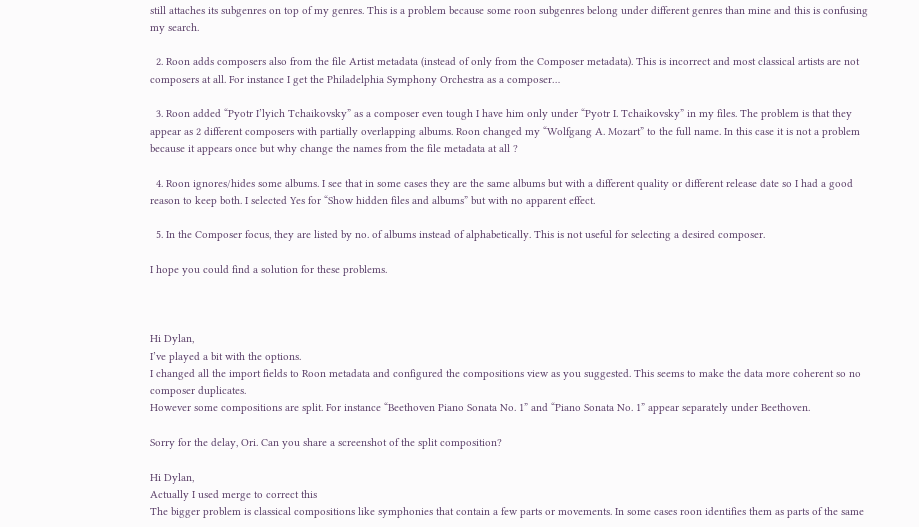still attaches its subgenres on top of my genres. This is a problem because some roon subgenres belong under different genres than mine and this is confusing my search.

  2. Roon adds composers also from the file Artist metadata (instead of only from the Composer metadata). This is incorrect and most classical artists are not composers at all. For instance I get the Philadelphia Symphony Orchestra as a composer…

  3. Roon added “Pyotr I’lyich Tchaikovsky” as a composer even tough I have him only under “Pyotr I. Tchaikovsky” in my files. The problem is that they appear as 2 different composers with partially overlapping albums. Roon changed my “Wolfgang A. Mozart” to the full name. In this case it is not a problem because it appears once but why change the names from the file metadata at all ?

  4. Roon ignores/hides some albums. I see that in some cases they are the same albums but with a different quality or different release date so I had a good reason to keep both. I selected Yes for “Show hidden files and albums” but with no apparent effect.

  5. In the Composer focus, they are listed by no. of albums instead of alphabetically. This is not useful for selecting a desired composer.

I hope you could find a solution for these problems.



Hi Dylan,
I’ve played a bit with the options.
I changed all the import fields to Roon metadata and configured the compositions view as you suggested. This seems to make the data more coherent so no composer duplicates.
However some compositions are split. For instance “Beethoven Piano Sonata No. 1” and “Piano Sonata No. 1” appear separately under Beethoven.

Sorry for the delay, Ori. Can you share a screenshot of the split composition?

Hi Dylan,
Actually I used merge to correct this
The bigger problem is classical compositions like symphonies that contain a few parts or movements. In some cases roon identifies them as parts of the same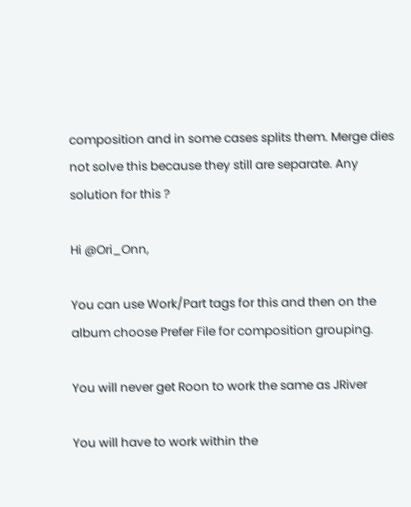composition and in some cases splits them. Merge dies not solve this because they still are separate. Any solution for this ?

Hi @Ori_Onn,

You can use Work/Part tags for this and then on the album choose Prefer File for composition grouping.

You will never get Roon to work the same as JRiver

You will have to work within the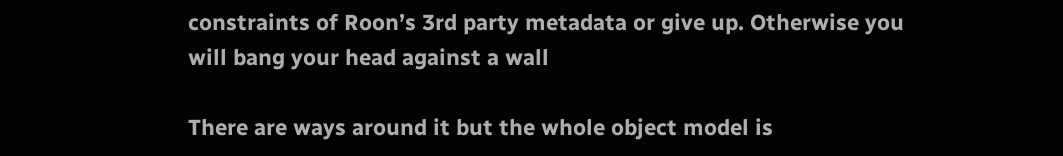constraints of Roon’s 3rd party metadata or give up. Otherwise you will bang your head against a wall

There are ways around it but the whole object model is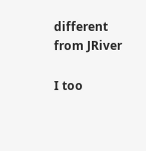different from JRiver

I too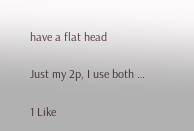have a flat head

Just my 2p, I use both …

1 Like